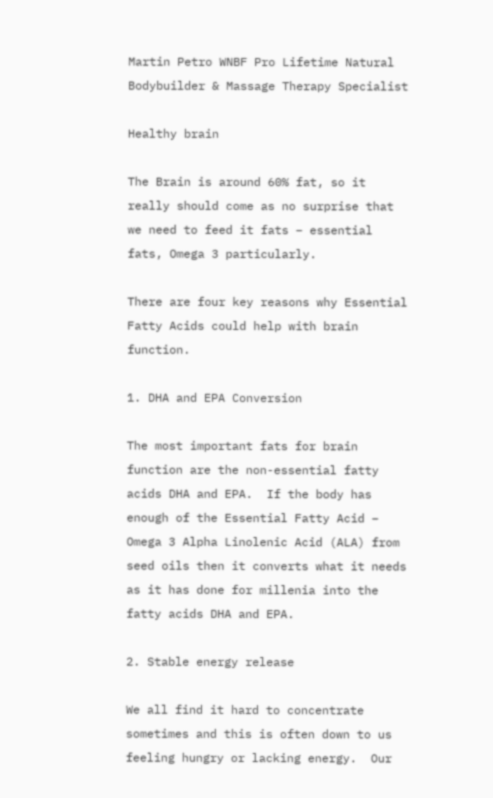Martin Petro WNBF Pro Lifetime Natural Bodybuilder & Massage Therapy Specialist

Healthy brain

The Brain is around 60% fat, so it really should come as no surprise that we need to feed it fats – essential fats, Omega 3 particularly.

There are four key reasons why Essential Fatty Acids could help with brain function.

1. DHA and EPA Conversion

The most important fats for brain function are the non-essential fatty acids DHA and EPA.  If the body has enough of the Essential Fatty Acid – Omega 3 Alpha Linolenic Acid (ALA) from seed oils then it converts what it needs as it has done for millenia into the fatty acids DHA and EPA.

2. Stable energy release

We all find it hard to concentrate sometimes and this is often down to us feeling hungry or lacking energy.  Our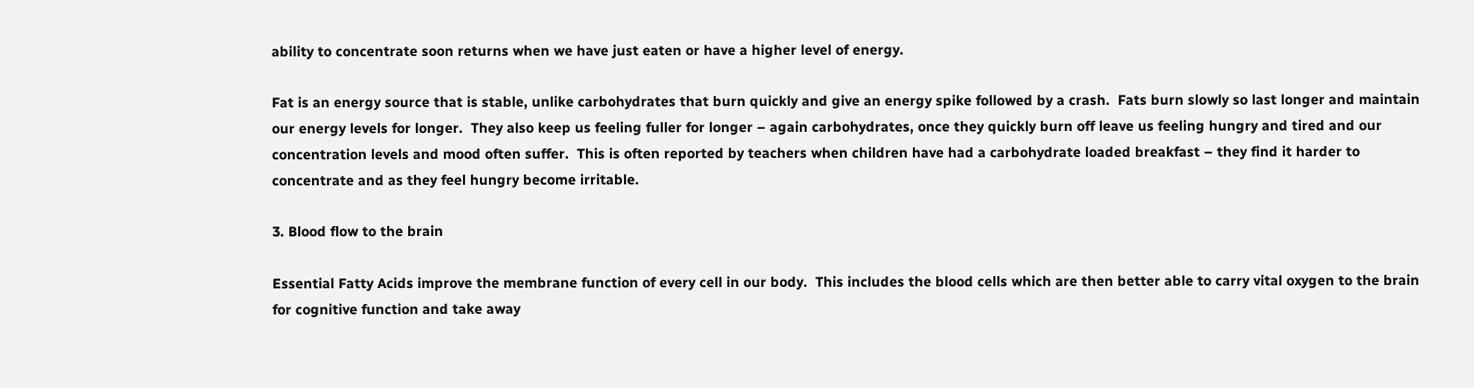ability to concentrate soon returns when we have just eaten or have a higher level of energy.

Fat is an energy source that is stable, unlike carbohydrates that burn quickly and give an energy spike followed by a crash.  Fats burn slowly so last longer and maintain our energy levels for longer.  They also keep us feeling fuller for longer – again carbohydrates, once they quickly burn off leave us feeling hungry and tired and our concentration levels and mood often suffer.  This is often reported by teachers when children have had a carbohydrate loaded breakfast – they find it harder to concentrate and as they feel hungry become irritable.

3. Blood flow to the brain

Essential Fatty Acids improve the membrane function of every cell in our body.  This includes the blood cells which are then better able to carry vital oxygen to the brain for cognitive function and take away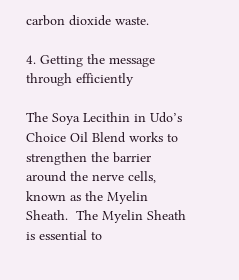carbon dioxide waste.

4. Getting the message through efficiently

The Soya Lecithin in Udo’s Choice Oil Blend works to strengthen the barrier around the nerve cells, known as the Myelin Sheath.  The Myelin Sheath is essential to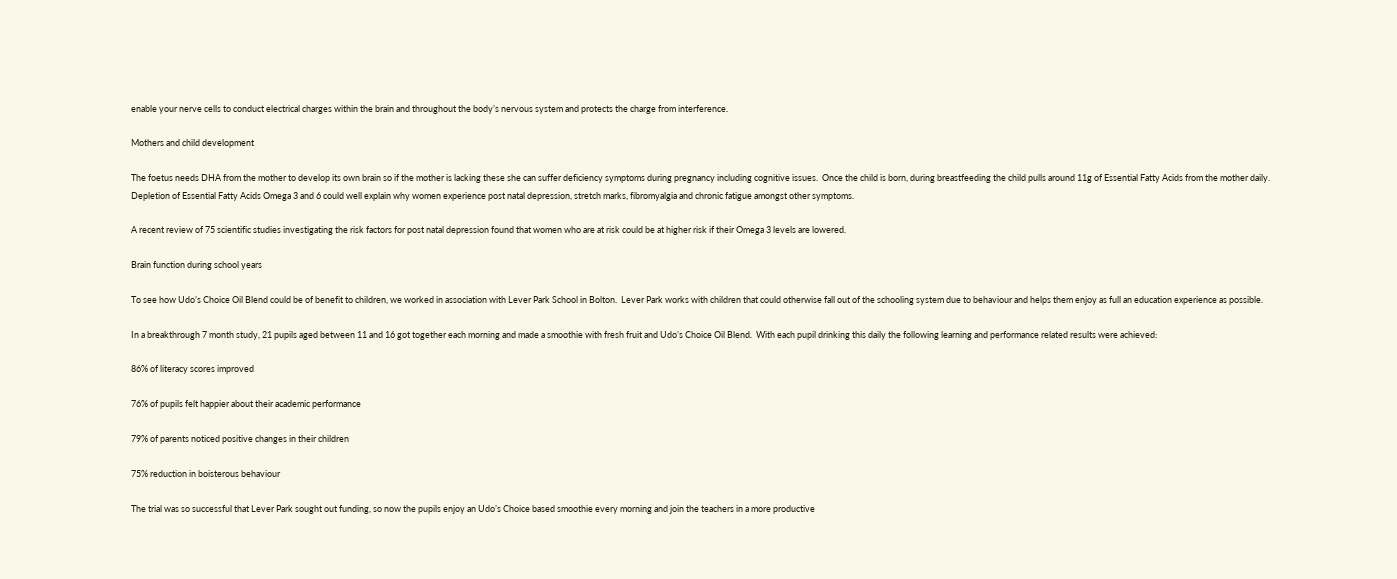enable your nerve cells to conduct electrical charges within the brain and throughout the body’s nervous system and protects the charge from interference.

Mothers and child development

The foetus needs DHA from the mother to develop its own brain so if the mother is lacking these she can suffer deficiency symptoms during pregnancy including cognitive issues.  Once the child is born, during breastfeeding the child pulls around 11g of Essential Fatty Acids from the mother daily.  Depletion of Essential Fatty Acids Omega 3 and 6 could well explain why women experience post natal depression, stretch marks, fibromyalgia and chronic fatigue amongst other symptoms.

A recent review of 75 scientific studies investigating the risk factors for post natal depression found that women who are at risk could be at higher risk if their Omega 3 levels are lowered.

Brain function during school years

To see how Udo’s Choice Oil Blend could be of benefit to children, we worked in association with Lever Park School in Bolton.  Lever Park works with children that could otherwise fall out of the schooling system due to behaviour and helps them enjoy as full an education experience as possible.

In a breakthrough 7 month study, 21 pupils aged between 11 and 16 got together each morning and made a smoothie with fresh fruit and Udo’s Choice Oil Blend.  With each pupil drinking this daily the following learning and performance related results were achieved:

86% of literacy scores improved

76% of pupils felt happier about their academic performance

79% of parents noticed positive changes in their children

75% reduction in boisterous behaviour

The trial was so successful that Lever Park sought out funding, so now the pupils enjoy an Udo’s Choice based smoothie every morning and join the teachers in a more productive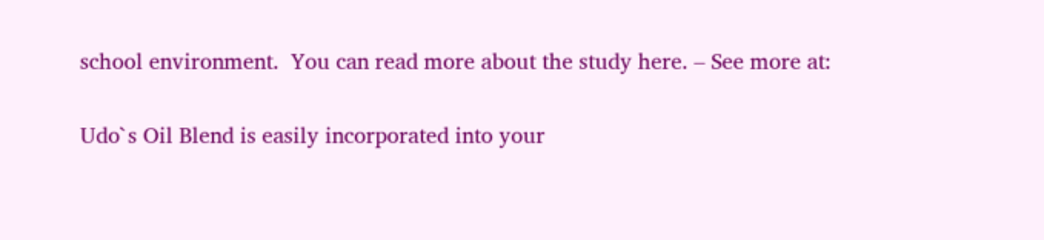school environment.  You can read more about the study here. – See more at:

Udo`s Oil Blend is easily incorporated into your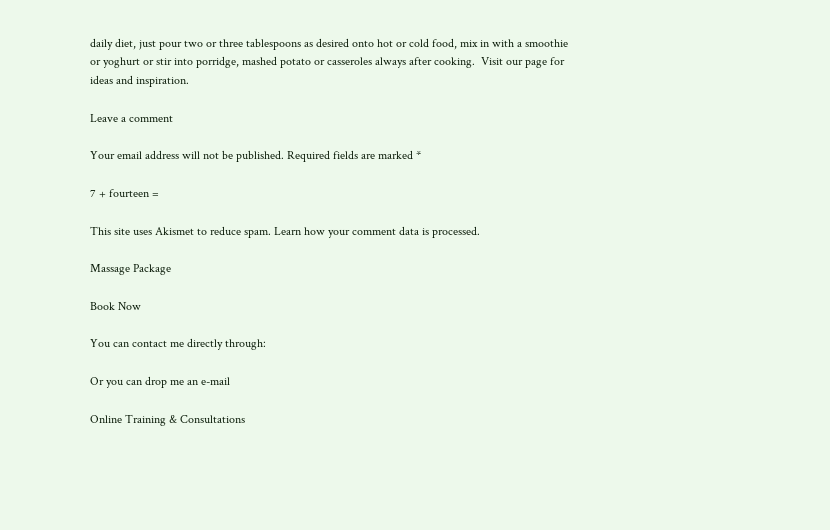daily diet, just pour two or three tablespoons as desired onto hot or cold food, mix in with a smoothie or yoghurt or stir into porridge, mashed potato or casseroles always after cooking.  Visit our page for ideas and inspiration.

Leave a comment

Your email address will not be published. Required fields are marked *

7 + fourteen =

This site uses Akismet to reduce spam. Learn how your comment data is processed.

Massage Package

Book Now

You can contact me directly through:

Or you can drop me an e-mail

Online Training & Consultations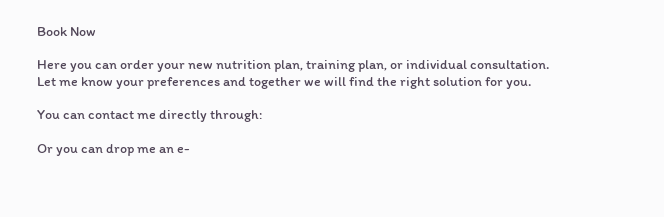Book Now

Here you can order your new nutrition plan, training plan, or individual consultation.
Let me know your preferences and together we will find the right solution for you.

You can contact me directly through:

Or you can drop me an e-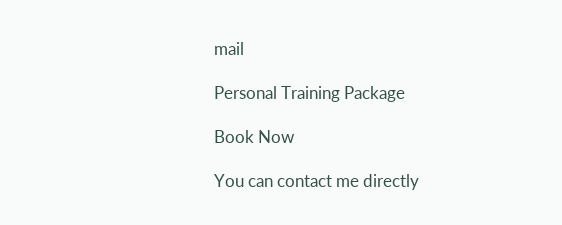mail

Personal Training Package

Book Now

You can contact me directly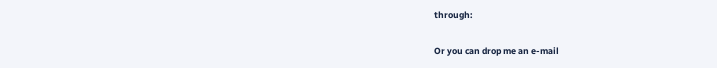through:

Or you can drop me an e-mail